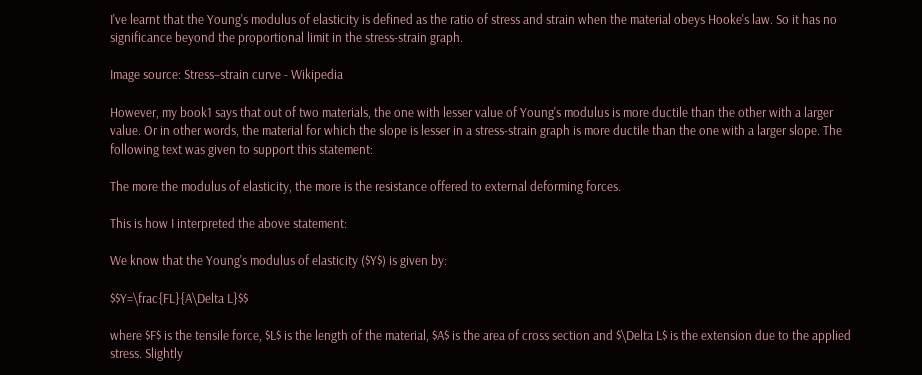I've learnt that the Young's modulus of elasticity is defined as the ratio of stress and strain when the material obeys Hooke's law. So it has no significance beyond the proportional limit in the stress-strain graph.

Image source: Stress–strain curve - Wikipedia

However, my book1 says that out of two materials, the one with lesser value of Young's modulus is more ductile than the other with a larger value. Or in other words, the material for which the slope is lesser in a stress-strain graph is more ductile than the one with a larger slope. The following text was given to support this statement:

The more the modulus of elasticity, the more is the resistance offered to external deforming forces.

This is how I interpreted the above statement:

We know that the Young's modulus of elasticity ($Y$) is given by:

$$Y=\frac{FL}{A\Delta L}$$

where $F$ is the tensile force, $L$ is the length of the material, $A$ is the area of cross section and $\Delta L$ is the extension due to the applied stress. Slightly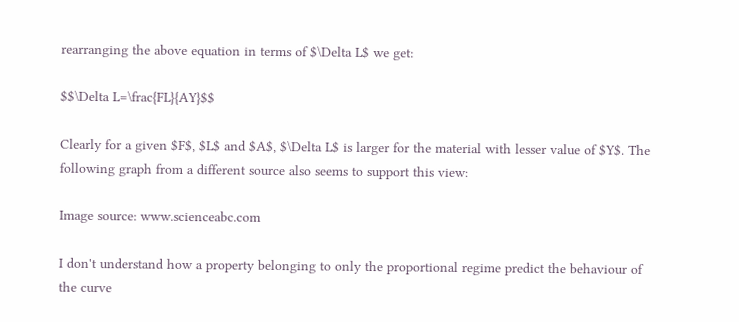rearranging the above equation in terms of $\Delta L$ we get:

$$\Delta L=\frac{FL}{AY}$$

Clearly for a given $F$, $L$ and $A$, $\Delta L$ is larger for the material with lesser value of $Y$. The following graph from a different source also seems to support this view:

Image source: www.scienceabc.com

I don't understand how a property belonging to only the proportional regime predict the behaviour of the curve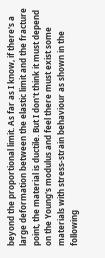beyond the proportional limit. As far as I know, if there's a large deformation between the elastic limit and the fracture point, the material is ductile. But I don't think it must depend on the Young's modulus and feel there must exist some materials with stress-strain behaviour as shown in the following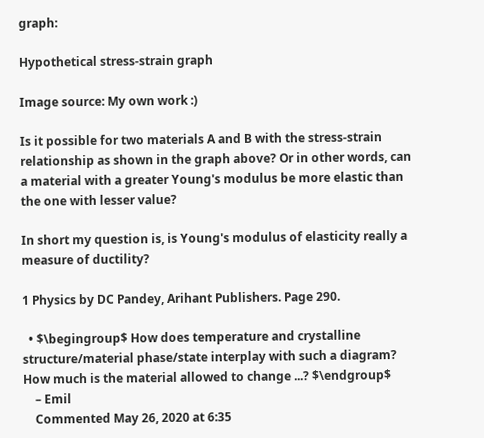graph:

Hypothetical stress-strain graph

Image source: My own work :)

Is it possible for two materials A and B with the stress-strain relationship as shown in the graph above? Or in other words, can a material with a greater Young's modulus be more elastic than the one with lesser value?

In short my question is, is Young's modulus of elasticity really a measure of ductility?

1 Physics by DC Pandey, Arihant Publishers. Page 290.

  • $\begingroup$ How does temperature and crystalline structure/material phase/state interplay with such a diagram? How much is the material allowed to change ...? $\endgroup$
    – Emil
    Commented May 26, 2020 at 6:35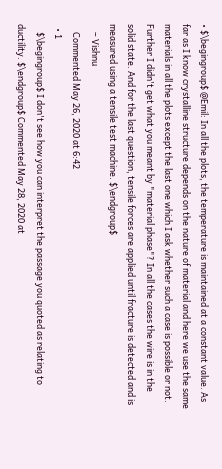• $\begingroup$ @Emil: In all the plots, the temperature is maintained at a constant value. As far as I know crystalline structure depends on the nature of material and here we use the same materials in all the plots except the last one which I ask whether such a case is possible or not. Further I didn't get what you meant by "material phase"? In all the cases the wire is in the solid state. And for the last question, tensile forces are applied until fracture is detected and is measured using a tensile test machine. $\endgroup$
    – Vishnu
    Commented May 26, 2020 at 6:42
  • 1
    $\begingroup$ I don't see how you can interpret the passage you quoted as relating to ductility. $\endgroup$ Commented May 28, 2020 at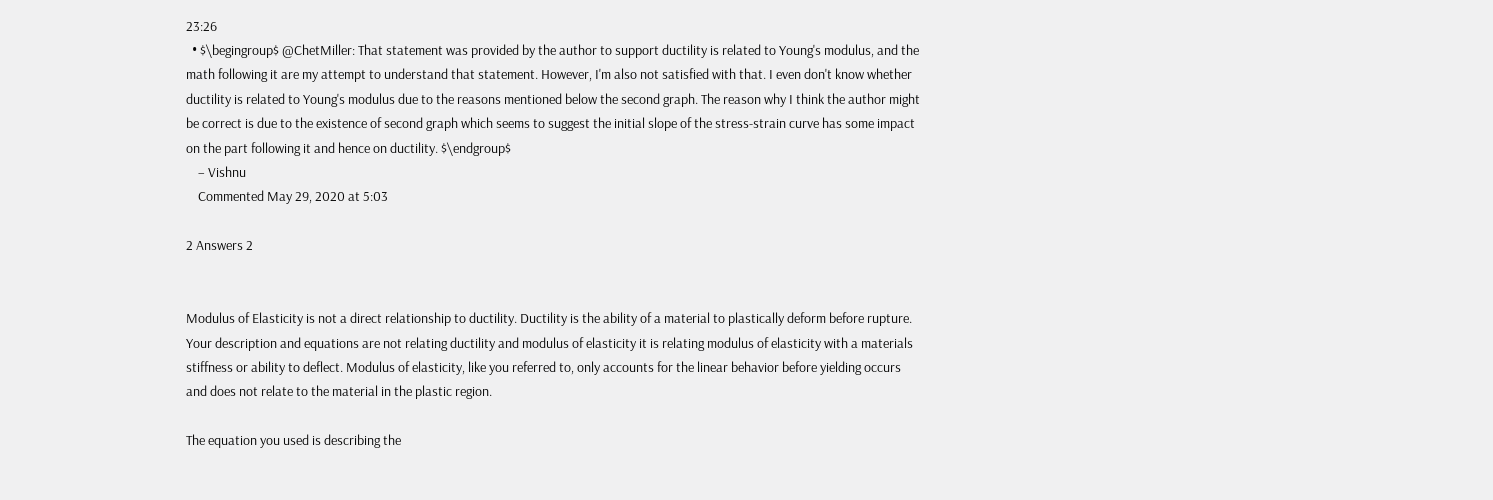23:26
  • $\begingroup$ @ChetMiller: That statement was provided by the author to support ductility is related to Young's modulus, and the math following it are my attempt to understand that statement. However, I'm also not satisfied with that. I even don't know whether ductility is related to Young's modulus due to the reasons mentioned below the second graph. The reason why I think the author might be correct is due to the existence of second graph which seems to suggest the initial slope of the stress-strain curve has some impact on the part following it and hence on ductility. $\endgroup$
    – Vishnu
    Commented May 29, 2020 at 5:03

2 Answers 2


Modulus of Elasticity is not a direct relationship to ductility. Ductility is the ability of a material to plastically deform before rupture. Your description and equations are not relating ductility and modulus of elasticity it is relating modulus of elasticity with a materials stiffness or ability to deflect. Modulus of elasticity, like you referred to, only accounts for the linear behavior before yielding occurs and does not relate to the material in the plastic region.

The equation you used is describing the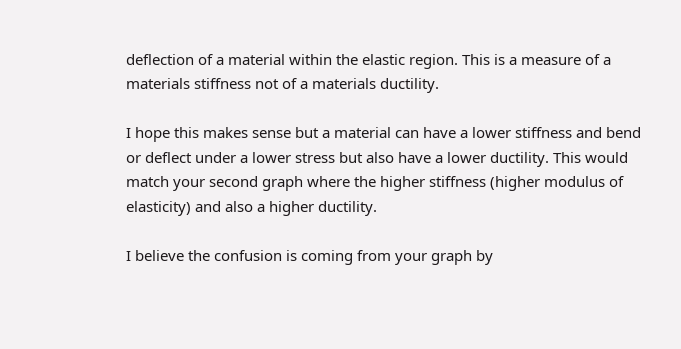deflection of a material within the elastic region. This is a measure of a materials stiffness not of a materials ductility.

I hope this makes sense but a material can have a lower stiffness and bend or deflect under a lower stress but also have a lower ductility. This would match your second graph where the higher stiffness (higher modulus of elasticity) and also a higher ductility.

I believe the confusion is coming from your graph by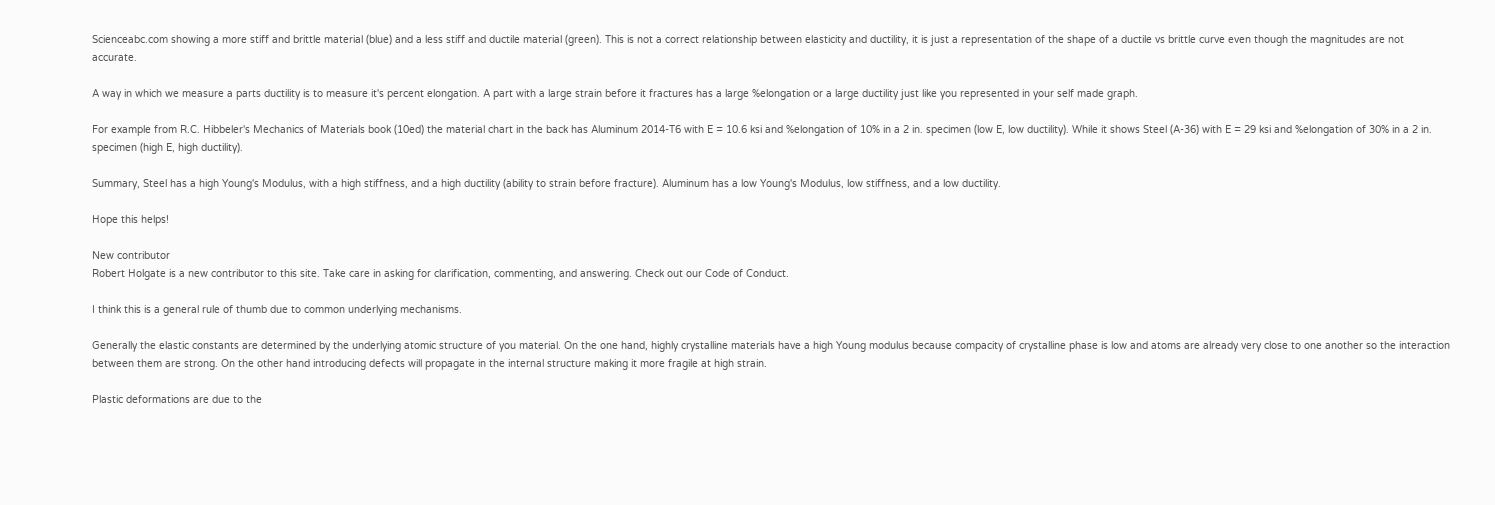Scienceabc.com showing a more stiff and brittle material (blue) and a less stiff and ductile material (green). This is not a correct relationship between elasticity and ductility, it is just a representation of the shape of a ductile vs brittle curve even though the magnitudes are not accurate.

A way in which we measure a parts ductility is to measure it's percent elongation. A part with a large strain before it fractures has a large %elongation or a large ductility just like you represented in your self made graph.

For example from R.C. Hibbeler's Mechanics of Materials book (10ed) the material chart in the back has Aluminum 2014-T6 with E = 10.6 ksi and %elongation of 10% in a 2 in. specimen (low E, low ductility). While it shows Steel (A-36) with E = 29 ksi and %elongation of 30% in a 2 in. specimen (high E, high ductility).

Summary, Steel has a high Young's Modulus, with a high stiffness, and a high ductility (ability to strain before fracture). Aluminum has a low Young's Modulus, low stiffness, and a low ductility.

Hope this helps!

New contributor
Robert Holgate is a new contributor to this site. Take care in asking for clarification, commenting, and answering. Check out our Code of Conduct.

I think this is a general rule of thumb due to common underlying mechanisms.

Generally the elastic constants are determined by the underlying atomic structure of you material. On the one hand, highly crystalline materials have a high Young modulus because compacity of crystalline phase is low and atoms are already very close to one another so the interaction between them are strong. On the other hand introducing defects will propagate in the internal structure making it more fragile at high strain.

Plastic deformations are due to the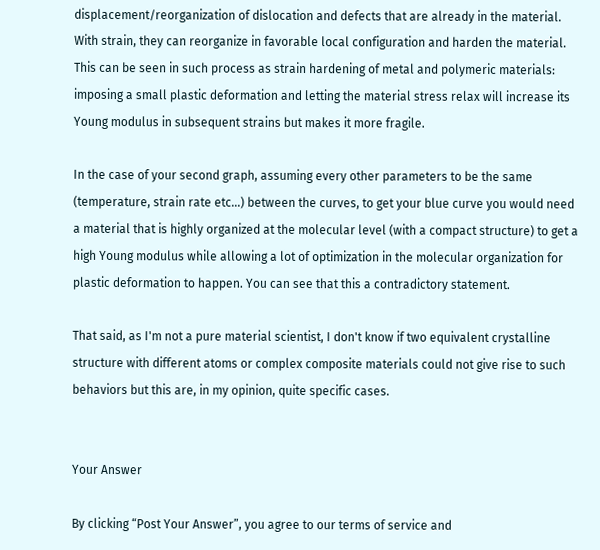displacement/reorganization of dislocation and defects that are already in the material. With strain, they can reorganize in favorable local configuration and harden the material. This can be seen in such process as strain hardening of metal and polymeric materials: imposing a small plastic deformation and letting the material stress relax will increase its Young modulus in subsequent strains but makes it more fragile.

In the case of your second graph, assuming every other parameters to be the same (temperature, strain rate etc...) between the curves, to get your blue curve you would need a material that is highly organized at the molecular level (with a compact structure) to get a high Young modulus while allowing a lot of optimization in the molecular organization for plastic deformation to happen. You can see that this a contradictory statement.

That said, as I'm not a pure material scientist, I don't know if two equivalent crystalline structure with different atoms or complex composite materials could not give rise to such behaviors but this are, in my opinion, quite specific cases.


Your Answer

By clicking “Post Your Answer”, you agree to our terms of service and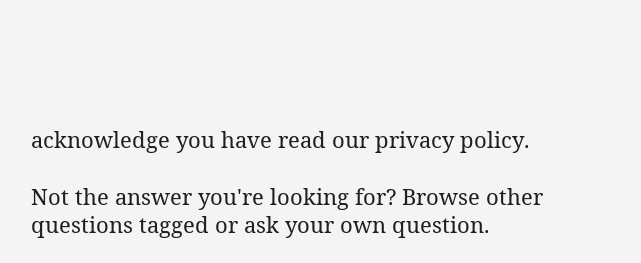acknowledge you have read our privacy policy.

Not the answer you're looking for? Browse other questions tagged or ask your own question.